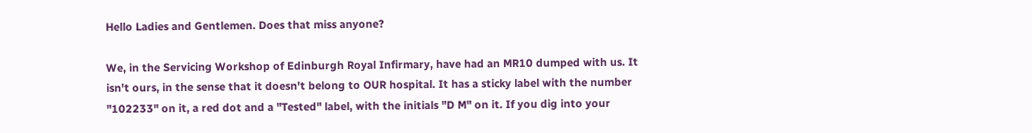Hello Ladies and Gentlemen. Does that miss anyone?

We, in the Servicing Workshop of Edinburgh Royal Infirmary, have had an MR10 dumped with us. It isn't ours, in the sense that it doesn't belong to OUR hospital. It has a sticky label with the number "102233" on it, a red dot and a "Tested" label, with the initials "D M" on it. If you dig into your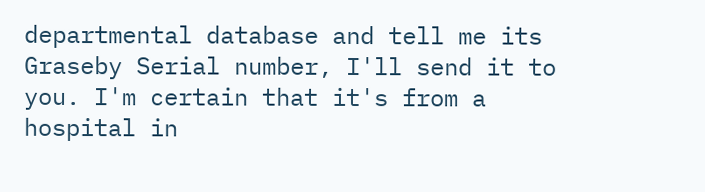departmental database and tell me its Graseby Serial number, I'll send it to you. I'm certain that it's from a hospital in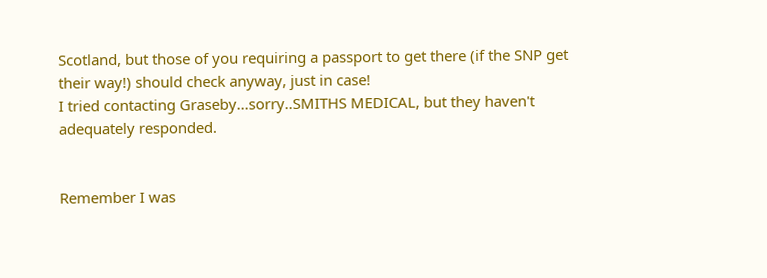Scotland, but those of you requiring a passport to get there (if the SNP get their way!) should check anyway, just in case!
I tried contacting Graseby...sorry..SMITHS MEDICAL, but they haven't adequately responded.


Remember I was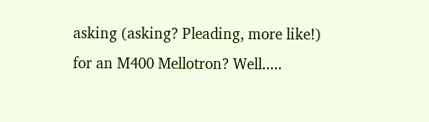asking (asking? Pleading, more like!) for an M400 Mellotron? Well.....